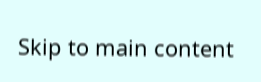Skip to main content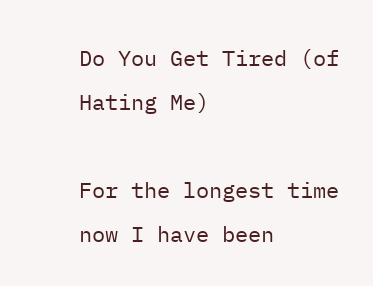Do You Get Tired (of Hating Me)

For the longest time now I have been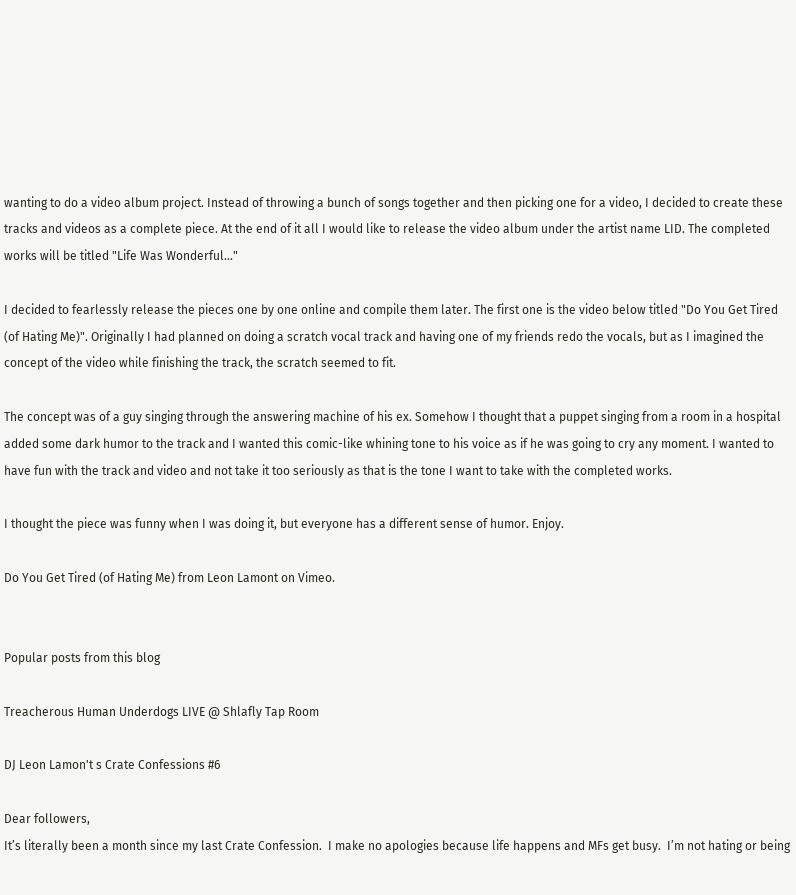wanting to do a video album project. Instead of throwing a bunch of songs together and then picking one for a video, I decided to create these tracks and videos as a complete piece. At the end of it all I would like to release the video album under the artist name LID. The completed works will be titled "Life Was Wonderful..."

I decided to fearlessly release the pieces one by one online and compile them later. The first one is the video below titled "Do You Get Tired (of Hating Me)". Originally I had planned on doing a scratch vocal track and having one of my friends redo the vocals, but as I imagined the concept of the video while finishing the track, the scratch seemed to fit.

The concept was of a guy singing through the answering machine of his ex. Somehow I thought that a puppet singing from a room in a hospital added some dark humor to the track and I wanted this comic-like whining tone to his voice as if he was going to cry any moment. I wanted to have fun with the track and video and not take it too seriously as that is the tone I want to take with the completed works.

I thought the piece was funny when I was doing it, but everyone has a different sense of humor. Enjoy.

Do You Get Tired (of Hating Me) from Leon Lamont on Vimeo.


Popular posts from this blog

Treacherous Human Underdogs LIVE @ Shlafly Tap Room

DJ Leon Lamon't s Crate Confessions #6

Dear followers,
It’s literally been a month since my last Crate Confession.  I make no apologies because life happens and MFs get busy.  I’m not hating or being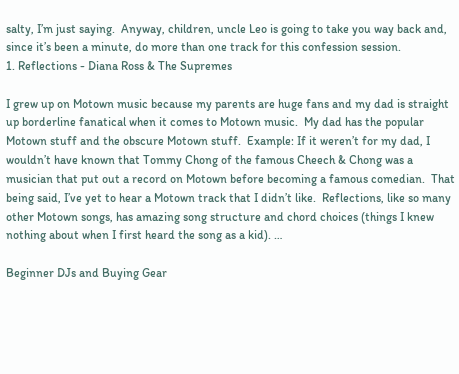salty, I’m just saying.  Anyway, children, uncle Leo is going to take you way back and, since it’s been a minute, do more than one track for this confession session.
1. Reflections - Diana Ross & The Supremes

I grew up on Motown music because my parents are huge fans and my dad is straight up borderline fanatical when it comes to Motown music.  My dad has the popular Motown stuff and the obscure Motown stuff.  Example: If it weren’t for my dad, I wouldn’t have known that Tommy Chong of the famous Cheech & Chong was a musician that put out a record on Motown before becoming a famous comedian.  That being said, I’ve yet to hear a Motown track that I didn’t like.  Reflections, like so many other Motown songs, has amazing song structure and chord choices (things I knew nothing about when I first heard the song as a kid). …

Beginner DJs and Buying Gear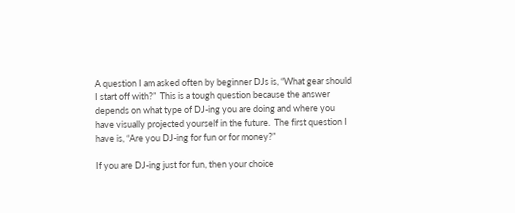A question I am asked often by beginner DJs is, “What gear should I start off with?”  This is a tough question because the answer depends on what type of DJ-ing you are doing and where you have visually projected yourself in the future.  The first question I have is, “Are you DJ-ing for fun or for money?”

If you are DJ-ing just for fun, then your choice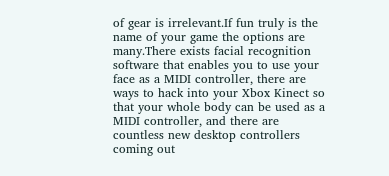of gear is irrelevant.If fun truly is the name of your game the options are many.There exists facial recognition software that enables you to use your face as a MIDI controller, there are ways to hack into your Xbox Kinect so that your whole body can be used as a MIDI controller, and there are countless new desktop controllers coming out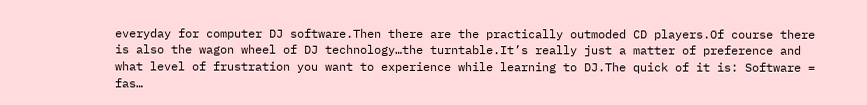everyday for computer DJ software.Then there are the practically outmoded CD players.Of course there is also the wagon wheel of DJ technology…the turntable.It’s really just a matter of preference and what level of frustration you want to experience while learning to DJ.The quick of it is: Software = fas…